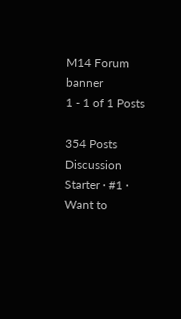M14 Forum banner
1 - 1 of 1 Posts

354 Posts
Discussion Starter · #1 ·
Want to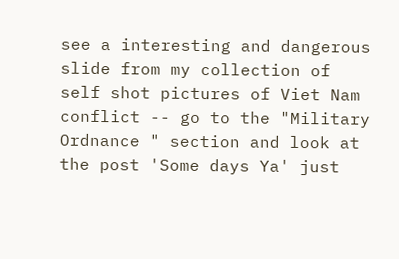see a interesting and dangerous slide from my collection of self shot pictures of Viet Nam conflict -- go to the "Military Ordnance " section and look at the post 'Some days Ya' just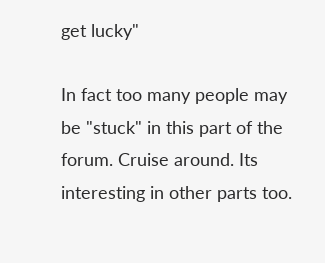get lucky"

In fact too many people may be "stuck" in this part of the forum. Cruise around. Its interesting in other parts too.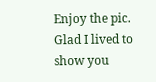Enjoy the pic. Glad I lived to show you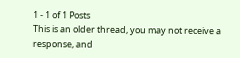1 - 1 of 1 Posts
This is an older thread, you may not receive a response, and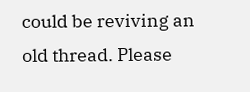could be reviving an old thread. Please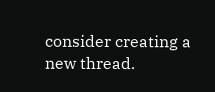consider creating a new thread.